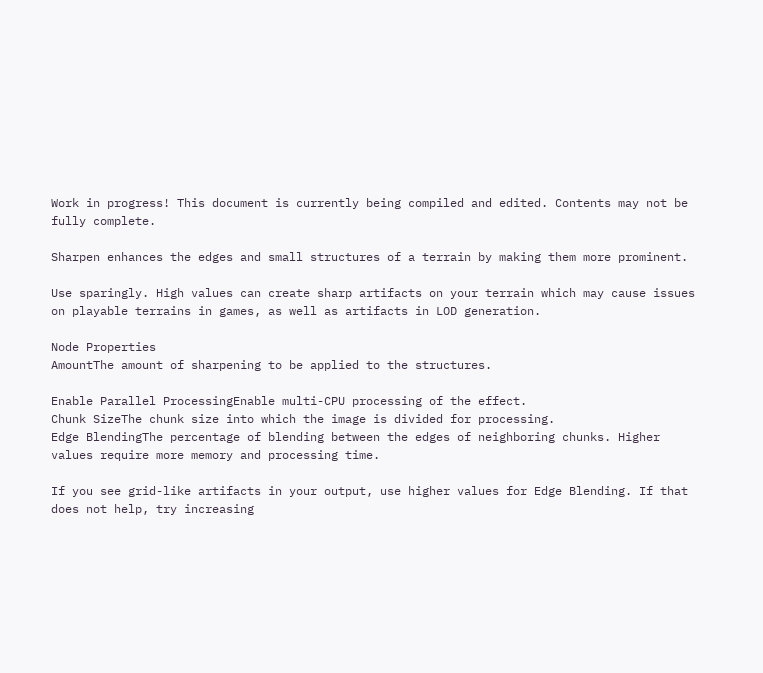Work in progress! This document is currently being compiled and edited. Contents may not be fully complete.

Sharpen enhances the edges and small structures of a terrain by making them more prominent.

Use sparingly. High values can create sharp artifacts on your terrain which may cause issues on playable terrains in games, as well as artifacts in LOD generation.

Node Properties
AmountThe amount of sharpening to be applied to the structures.

Enable Parallel ProcessingEnable multi-CPU processing of the effect.
Chunk SizeThe chunk size into which the image is divided for processing.
Edge BlendingThe percentage of blending between the edges of neighboring chunks. Higher values require more memory and processing time.

If you see grid-like artifacts in your output, use higher values for Edge Blending. If that does not help, try increasing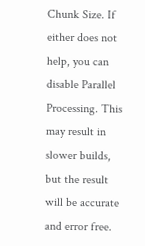Chunk Size. If either does not help, you can disable Parallel Processing. This may result in slower builds, but the result will be accurate and error free.